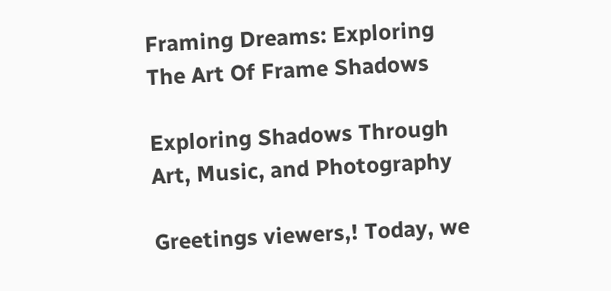Framing Dreams: Exploring The Art Of Frame Shadows

Exploring Shadows Through Art, Music, and Photography

Greetings viewers,! Today, we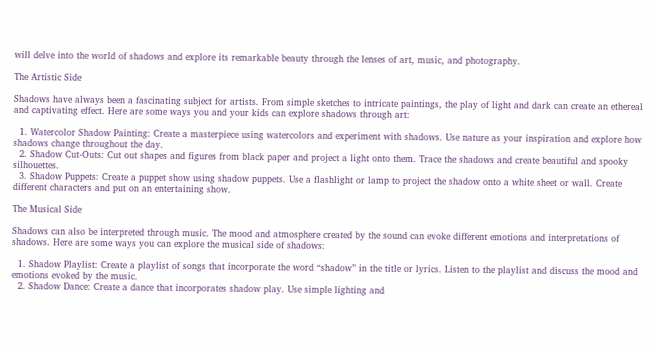will delve into the world of shadows and explore its remarkable beauty through the lenses of art, music, and photography.

The Artistic Side

Shadows have always been a fascinating subject for artists. From simple sketches to intricate paintings, the play of light and dark can create an ethereal and captivating effect. Here are some ways you and your kids can explore shadows through art:

  1. Watercolor Shadow Painting: Create a masterpiece using watercolors and experiment with shadows. Use nature as your inspiration and explore how shadows change throughout the day.
  2. Shadow Cut-Outs: Cut out shapes and figures from black paper and project a light onto them. Trace the shadows and create beautiful and spooky silhouettes.
  3. Shadow Puppets: Create a puppet show using shadow puppets. Use a flashlight or lamp to project the shadow onto a white sheet or wall. Create different characters and put on an entertaining show.

The Musical Side

Shadows can also be interpreted through music. The mood and atmosphere created by the sound can evoke different emotions and interpretations of shadows. Here are some ways you can explore the musical side of shadows:

  1. Shadow Playlist: Create a playlist of songs that incorporate the word “shadow” in the title or lyrics. Listen to the playlist and discuss the mood and emotions evoked by the music.
  2. Shadow Dance: Create a dance that incorporates shadow play. Use simple lighting and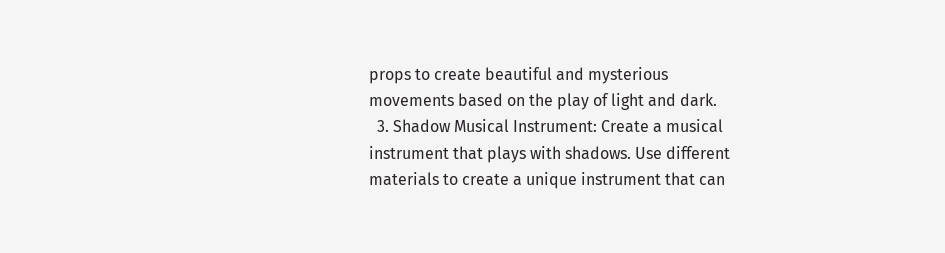props to create beautiful and mysterious movements based on the play of light and dark.
  3. Shadow Musical Instrument: Create a musical instrument that plays with shadows. Use different materials to create a unique instrument that can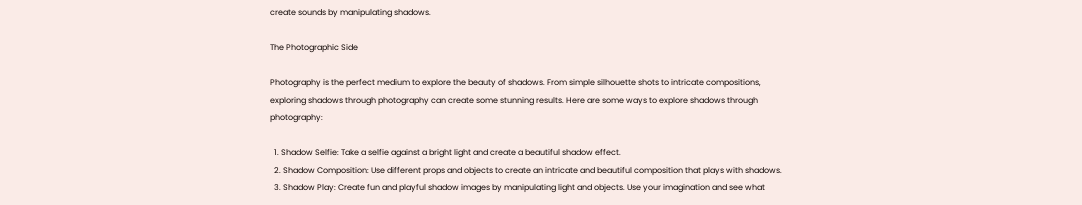create sounds by manipulating shadows.

The Photographic Side

Photography is the perfect medium to explore the beauty of shadows. From simple silhouette shots to intricate compositions, exploring shadows through photography can create some stunning results. Here are some ways to explore shadows through photography:

  1. Shadow Selfie: Take a selfie against a bright light and create a beautiful shadow effect.
  2. Shadow Composition: Use different props and objects to create an intricate and beautiful composition that plays with shadows.
  3. Shadow Play: Create fun and playful shadow images by manipulating light and objects. Use your imagination and see what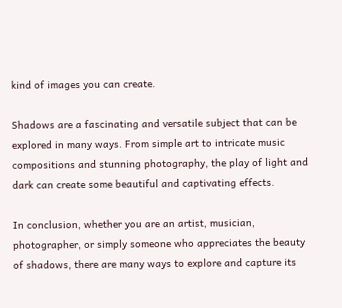kind of images you can create.

Shadows are a fascinating and versatile subject that can be explored in many ways. From simple art to intricate music compositions and stunning photography, the play of light and dark can create some beautiful and captivating effects.

In conclusion, whether you are an artist, musician, photographer, or simply someone who appreciates the beauty of shadows, there are many ways to explore and capture its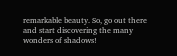remarkable beauty. So, go out there and start discovering the many wonders of shadows!